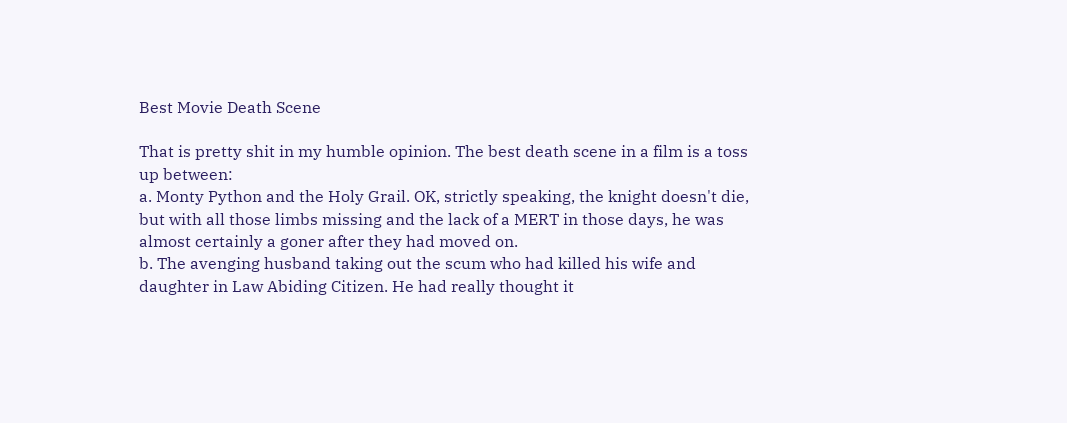Best Movie Death Scene

That is pretty shit in my humble opinion. The best death scene in a film is a toss up between:
a. Monty Python and the Holy Grail. OK, strictly speaking, the knight doesn't die, but with all those limbs missing and the lack of a MERT in those days, he was almost certainly a goner after they had moved on.
b. The avenging husband taking out the scum who had killed his wife and daughter in Law Abiding Citizen. He had really thought it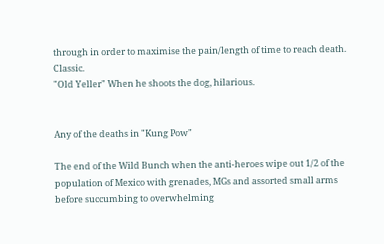through in order to maximise the pain/length of time to reach death. Classic.
"Old Yeller" When he shoots the dog, hilarious.


Any of the deaths in "Kung Pow"

The end of the Wild Bunch when the anti-heroes wipe out 1/2 of the population of Mexico with grenades, MGs and assorted small arms before succumbing to overwhelming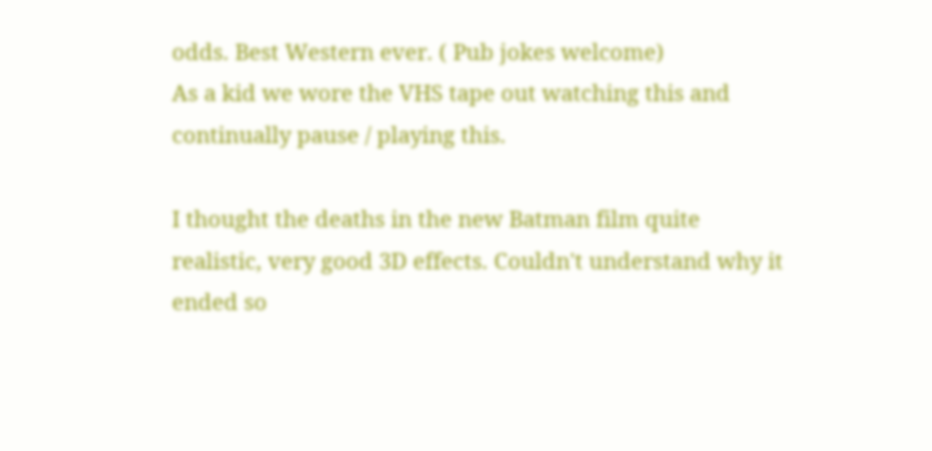odds. Best Western ever. ( Pub jokes welcome)
As a kid we wore the VHS tape out watching this and continually pause / playing this.

I thought the deaths in the new Batman film quite realistic, very good 3D effects. Couldn't understand why it ended so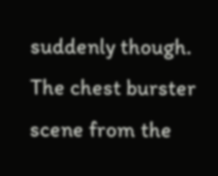suddenly though.
The chest burster scene from the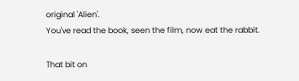original 'Alien'.
You've read the book, seen the film, now eat the rabbit.

That bit on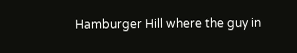Hamburger Hill where the guy in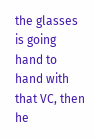the glasses is going hand to hand with that VC, then he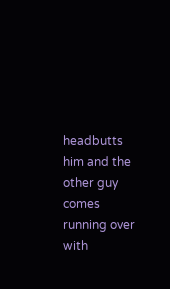headbutts him and the other guy comes running over with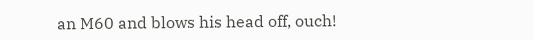an M60 and blows his head off, ouch!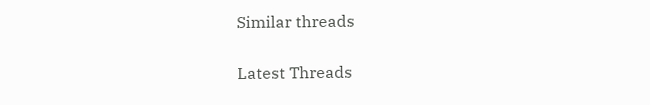Similar threads

Latest Threads